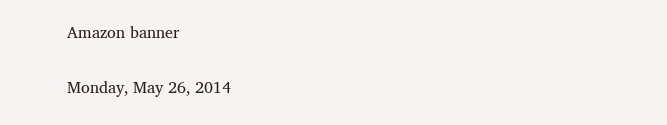Amazon banner

Monday, May 26, 2014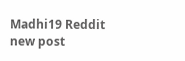Madhi19 Reddit new post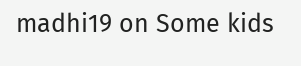madhi19 on Some kids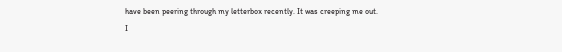have been peering through my letterbox recently. It was creeping me out. I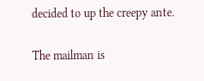decided to up the creepy ante.

The mailman is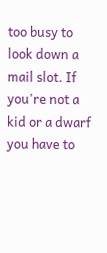too busy to look down a mail slot. If you're not a kid or a dwarf you have to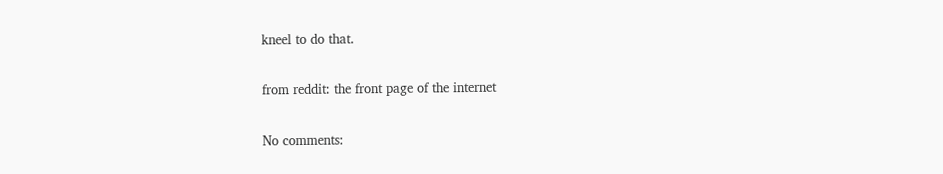kneel to do that.

from reddit: the front page of the internet

No comments: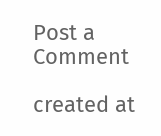Post a Comment

created at